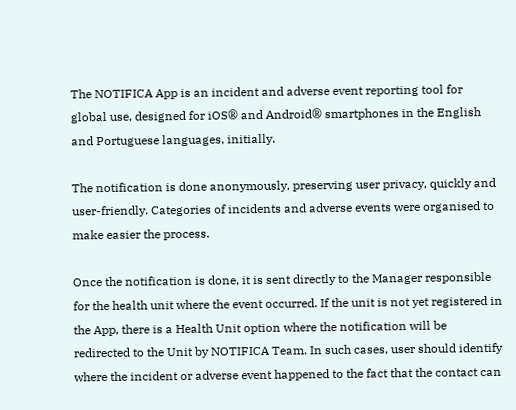The NOTIFICA App is an incident and adverse event reporting tool for global use, designed for iOS® and Android® smartphones in the English and Portuguese languages, initially.

The notification is done anonymously, preserving user privacy, quickly and user-friendly. Categories of incidents and adverse events were organised to make easier the process.

Once the notification is done, it is sent directly to the Manager responsible for the health unit where the event occurred. If the unit is not yet registered in the App, there is a Health Unit option where the notification will be redirected to the Unit by NOTIFICA Team. In such cases, user should identify where the incident or adverse event happened to the fact that the contact can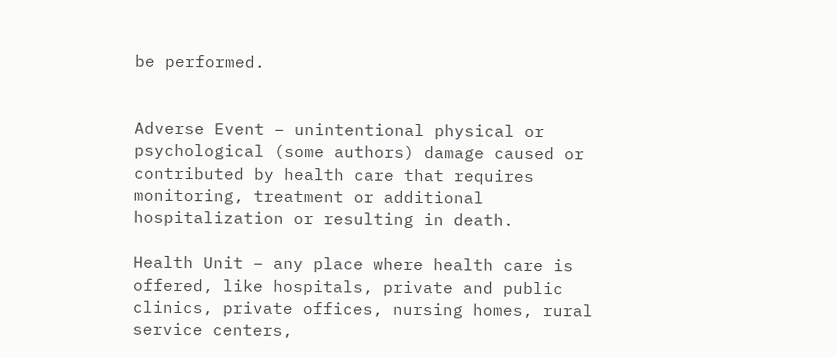be performed.


Adverse Event – unintentional physical or psychological (some authors) damage caused or contributed by health care that requires monitoring, treatment or additional hospitalization or resulting in death.

Health Unit – any place where health care is offered, like hospitals, private and public clinics, private offices, nursing homes, rural service centers,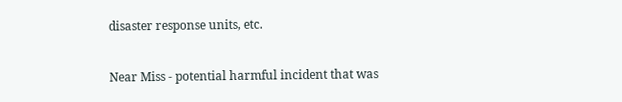disaster response units, etc.

Near Miss - potential harmful incident that was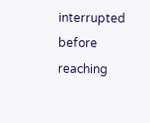interrupted before reaching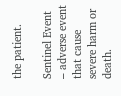the patient.

Sentinel Event – adverse event that cause severe harm or death.